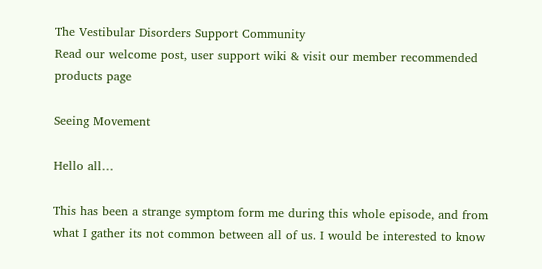The Vestibular Disorders Support Community
Read our welcome post, user support wiki & visit our member recommended products page

Seeing Movement

Hello all…

This has been a strange symptom form me during this whole episode, and from what I gather its not common between all of us. I would be interested to know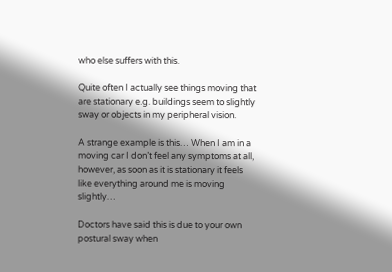who else suffers with this.

Quite often I actually see things moving that are stationary e.g. buildings seem to slightly sway or objects in my peripheral vision.

A strange example is this… When I am in a moving car I don’t feel any symptoms at all, however, as soon as it is stationary it feels like everything around me is moving slightly…

Doctors have said this is due to your own postural sway when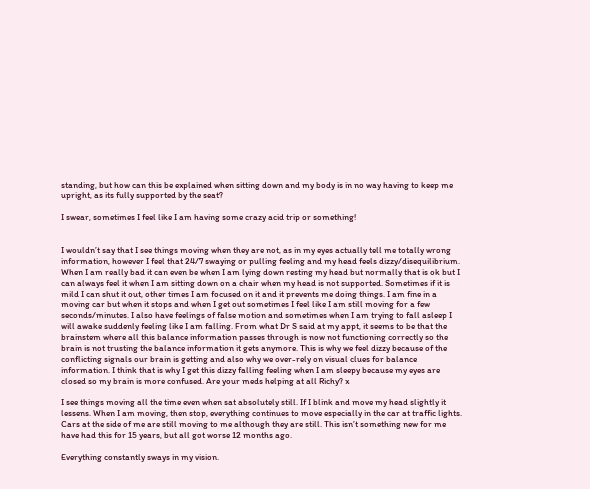standing, but how can this be explained when sitting down and my body is in no way having to keep me upright, as its fully supported by the seat?

I swear, sometimes I feel like I am having some crazy acid trip or something!


I wouldn’t say that I see things moving when they are not, as in my eyes actually tell me totally wrong information, however I feel that 24/7 swaying or pulling feeling and my head feels dizzy/disequilibrium. When I am really bad it can even be when I am lying down resting my head but normally that is ok but I can always feel it when I am sitting down on a chair when my head is not supported. Sometimes if it is mild I can shut it out, other times I am focused on it and it prevents me doing things. I am fine in a moving car but when it stops and when I get out sometimes I feel like I am still moving for a few seconds/minutes. I also have feelings of false motion and sometimes when I am trying to fall asleep I will awake suddenly feeling like I am falling. From what Dr S said at my appt, it seems to be that the brainstem where all this balance information passes through is now not functioning correctly so the brain is not trusting the balance information it gets anymore. This is why we feel dizzy because of the conflicting signals our brain is getting and also why we over-rely on visual clues for balance information. I think that is why I get this dizzy falling feeling when I am sleepy because my eyes are closed so my brain is more confused. Are your meds helping at all Richy? x

I see things moving all the time even when sat absolutely still. If I blink and move my head slightly it lessens. When I am moving, then stop, everything continues to move especially in the car at traffic lights. Cars at the side of me are still moving to me although they are still. This isn’t something new for me have had this for 15 years, but all got worse 12 months ago.

Everything constantly sways in my vision.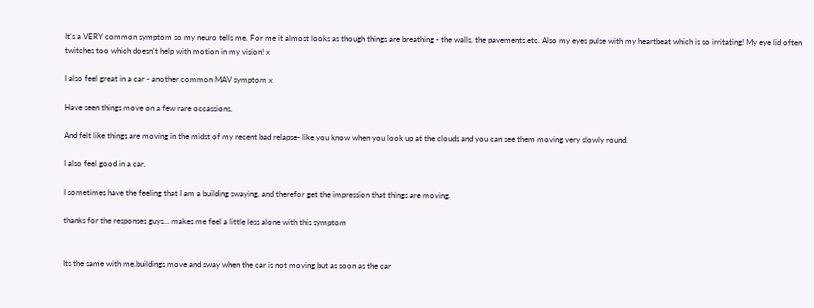It’s a VERY common symptom so my neuro tells me. For me it almost looks as though things are breathing - the walls, the pavements etc. Also my eyes pulse with my heartbeat which is so irritating! My eye lid often twitches too which doesn’t help with motion in my vision! x

I also feel great in a car - another common MAV symptom x

Have seen things move on a few rare occassions.

And felt like things are moving in the midst of my recent bad relapse- like you know when you look up at the clouds and you can see them moving very slowly round.

I also feel good in a car.

I sometimes have the feeling that I am a building swaying, and therefor get the impression that things are moving.

thanks for the responses guys… makes me feel a little less alone with this symptom


Its the same with me.buildings move and sway when the car is not moving but as soon as the car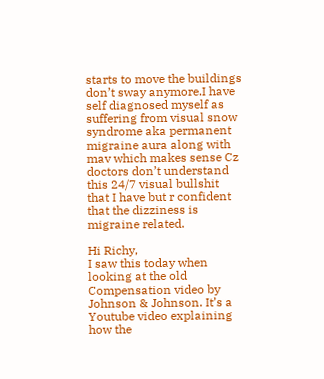starts to move the buildings don’t sway anymore.I have self diagnosed myself as suffering from visual snow syndrome aka permanent migraine aura along with mav which makes sense Cz doctors don’t understand this 24/7 visual bullshit that I have but r confident that the dizziness is migraine related.

Hi Richy,
I saw this today when looking at the old Compensation video by Johnson & Johnson. It’s a Youtube video explaining how the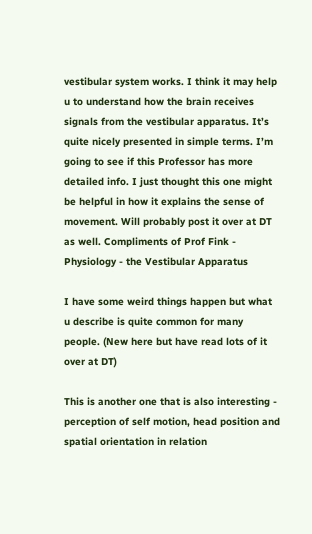vestibular system works. I think it may help u to understand how the brain receives signals from the vestibular apparatus. It’s quite nicely presented in simple terms. I’m going to see if this Professor has more detailed info. I just thought this one might be helpful in how it explains the sense of movement. Will probably post it over at DT as well. Compliments of Prof Fink - Physiology - the Vestibular Apparatus

I have some weird things happen but what u describe is quite common for many people. (New here but have read lots of it over at DT)

This is another one that is also interesting - perception of self motion, head position and spatial orientation in relation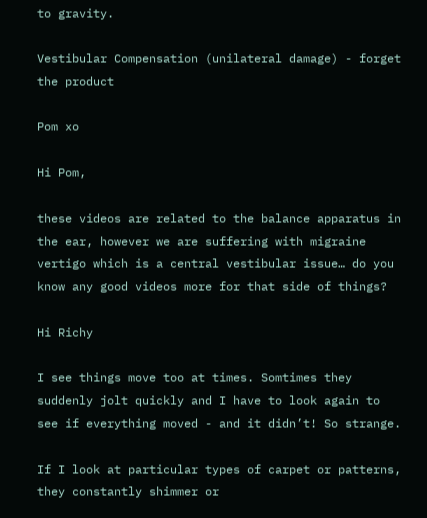to gravity.

Vestibular Compensation (unilateral damage) - forget the product

Pom xo

Hi Pom,

these videos are related to the balance apparatus in the ear, however we are suffering with migraine vertigo which is a central vestibular issue… do you know any good videos more for that side of things?

Hi Richy

I see things move too at times. Somtimes they suddenly jolt quickly and I have to look again to see if everything moved - and it didn’t! So strange.

If I look at particular types of carpet or patterns, they constantly shimmer or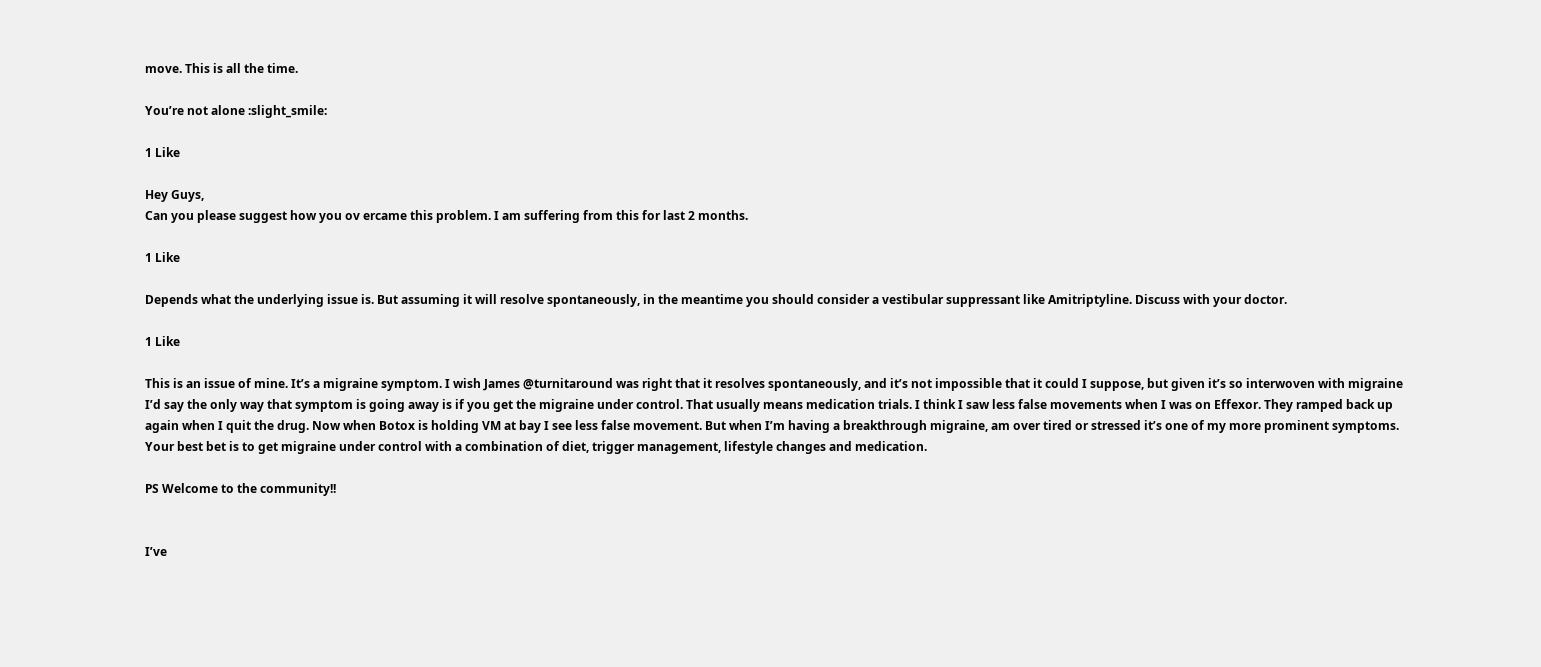move. This is all the time.

You’re not alone :slight_smile:

1 Like

Hey Guys,
Can you please suggest how you ov ercame this problem. I am suffering from this for last 2 months.

1 Like

Depends what the underlying issue is. But assuming it will resolve spontaneously, in the meantime you should consider a vestibular suppressant like Amitriptyline. Discuss with your doctor.

1 Like

This is an issue of mine. It’s a migraine symptom. I wish James @turnitaround was right that it resolves spontaneously, and it’s not impossible that it could I suppose, but given it’s so interwoven with migraine I’d say the only way that symptom is going away is if you get the migraine under control. That usually means medication trials. I think I saw less false movements when I was on Effexor. They ramped back up again when I quit the drug. Now when Botox is holding VM at bay I see less false movement. But when I’m having a breakthrough migraine, am over tired or stressed it’s one of my more prominent symptoms. Your best bet is to get migraine under control with a combination of diet, trigger management, lifestyle changes and medication.

PS Welcome to the community!!


I’ve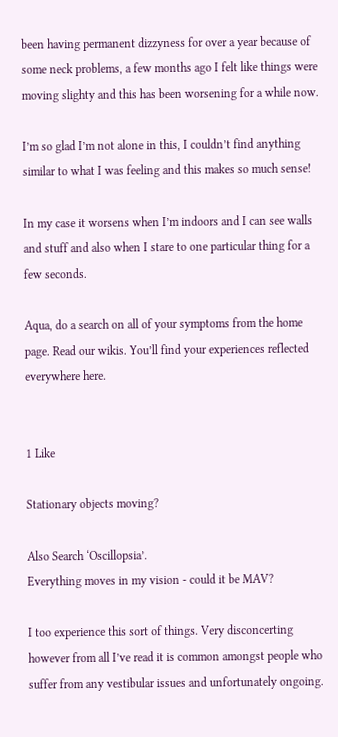been having permanent dizzyness for over a year because of some neck problems, a few months ago I felt like things were moving slighty and this has been worsening for a while now.

I’m so glad I’m not alone in this, I couldn’t find anything similar to what I was feeling and this makes so much sense!

In my case it worsens when I’m indoors and I can see walls and stuff and also when I stare to one particular thing for a few seconds.

Aqua, do a search on all of your symptoms from the home page. Read our wikis. You’ll find your experiences reflected everywhere here.


1 Like

Stationary objects moving?

Also Search ‘Oscillopsia’.
Everything moves in my vision - could it be MAV?

I too experience this sort of things. Very disconcerting however from all I’ve read it is common amongst people who suffer from any vestibular issues and unfortunately ongoing.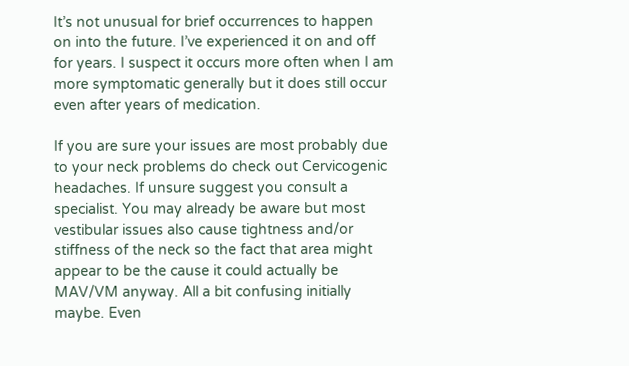It’s not unusual for brief occurrences to happen on into the future. I’ve experienced it on and off for years. I suspect it occurs more often when I am more symptomatic generally but it does still occur even after years of medication.

If you are sure your issues are most probably due to your neck problems do check out Cervicogenic headaches. If unsure suggest you consult a specialist. You may already be aware but most vestibular issues also cause tightness and/or stiffness of the neck so the fact that area might appear to be the cause it could actually be MAV/VM anyway. All a bit confusing initially maybe. Even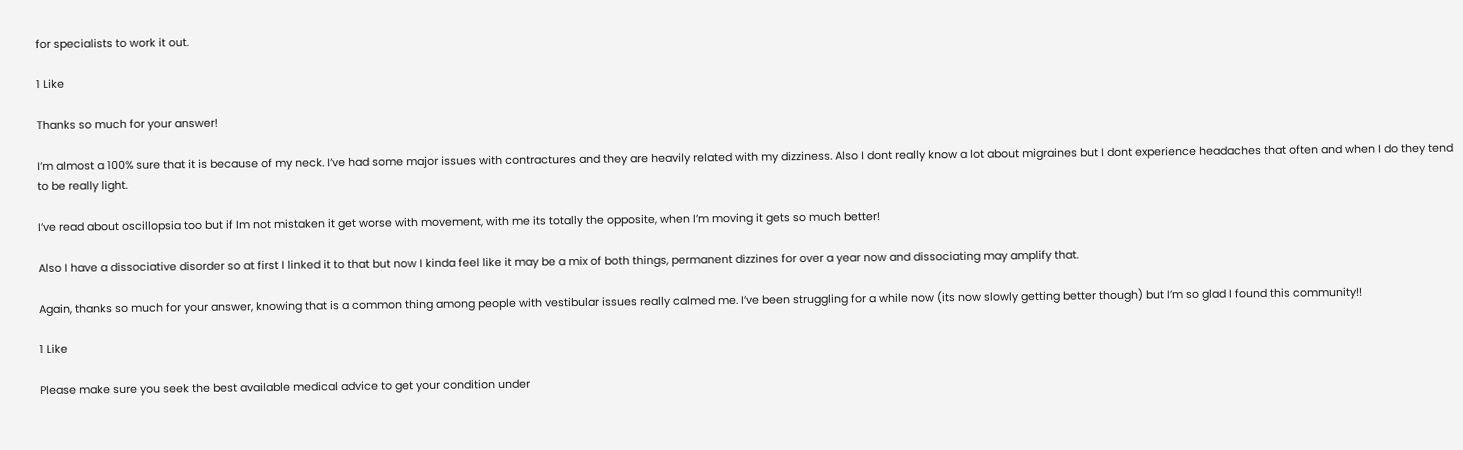for specialists to work it out.

1 Like

Thanks so much for your answer!

I’m almost a 100% sure that it is because of my neck. I’ve had some major issues with contractures and they are heavily related with my dizziness. Also I dont really know a lot about migraines but I dont experience headaches that often and when I do they tend to be really light.

I’ve read about oscillopsia too but if Im not mistaken it get worse with movement, with me its totally the opposite, when I’m moving it gets so much better!

Also I have a dissociative disorder so at first I linked it to that but now I kinda feel like it may be a mix of both things, permanent dizzines for over a year now and dissociating may amplify that.

Again, thanks so much for your answer, knowing that is a common thing among people with vestibular issues really calmed me. I’ve been struggling for a while now (its now slowly getting better though) but I’m so glad I found this community!!

1 Like

Please make sure you seek the best available medical advice to get your condition under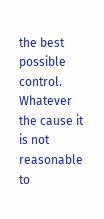the best possible control. Whatever the cause it is not reasonable to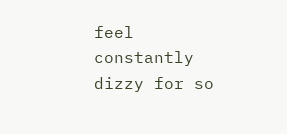feel constantly dizzy for so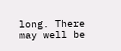long. There may well be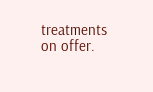treatments on offer.